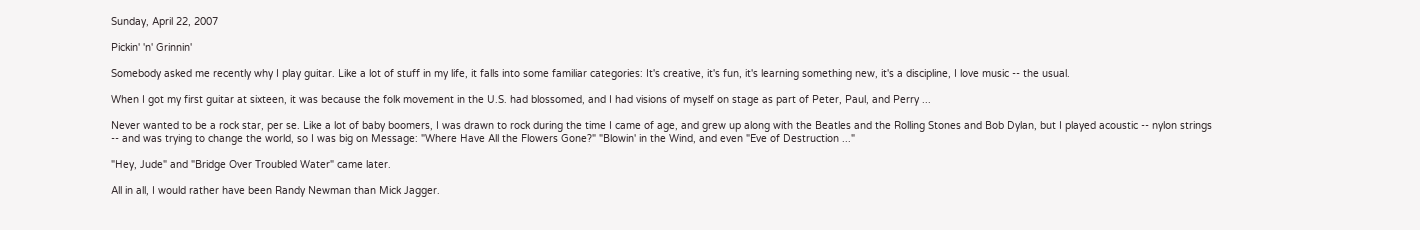Sunday, April 22, 2007

Pickin' 'n' Grinnin'

Somebody asked me recently why I play guitar. Like a lot of stuff in my life, it falls into some familiar categories: It's creative, it's fun, it's learning something new, it's a discipline, I love music -- the usual.

When I got my first guitar at sixteen, it was because the folk movement in the U.S. had blossomed, and I had visions of myself on stage as part of Peter, Paul, and Perry ...

Never wanted to be a rock star, per se. Like a lot of baby boomers, I was drawn to rock during the time I came of age, and grew up along with the Beatles and the Rolling Stones and Bob Dylan, but I played acoustic -- nylon strings -- and was trying to change the world, so I was big on Message: "Where Have All the Flowers Gone?" "Blowin' in the Wind, and even "Eve of Destruction ..."

"Hey, Jude" and "Bridge Over Troubled Water" came later.

All in all, I would rather have been Randy Newman than Mick Jagger.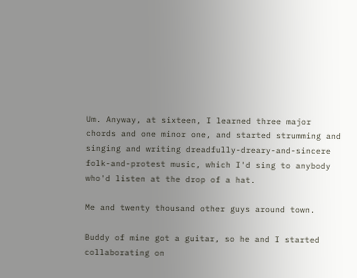Um. Anyway, at sixteen, I learned three major chords and one minor one, and started strumming and singing and writing dreadfully-dreary-and-sincere folk-and-protest music, which I'd sing to anybody who'd listen at the drop of a hat.

Me and twenty thousand other guys around town.

Buddy of mine got a guitar, so he and I started collaborating on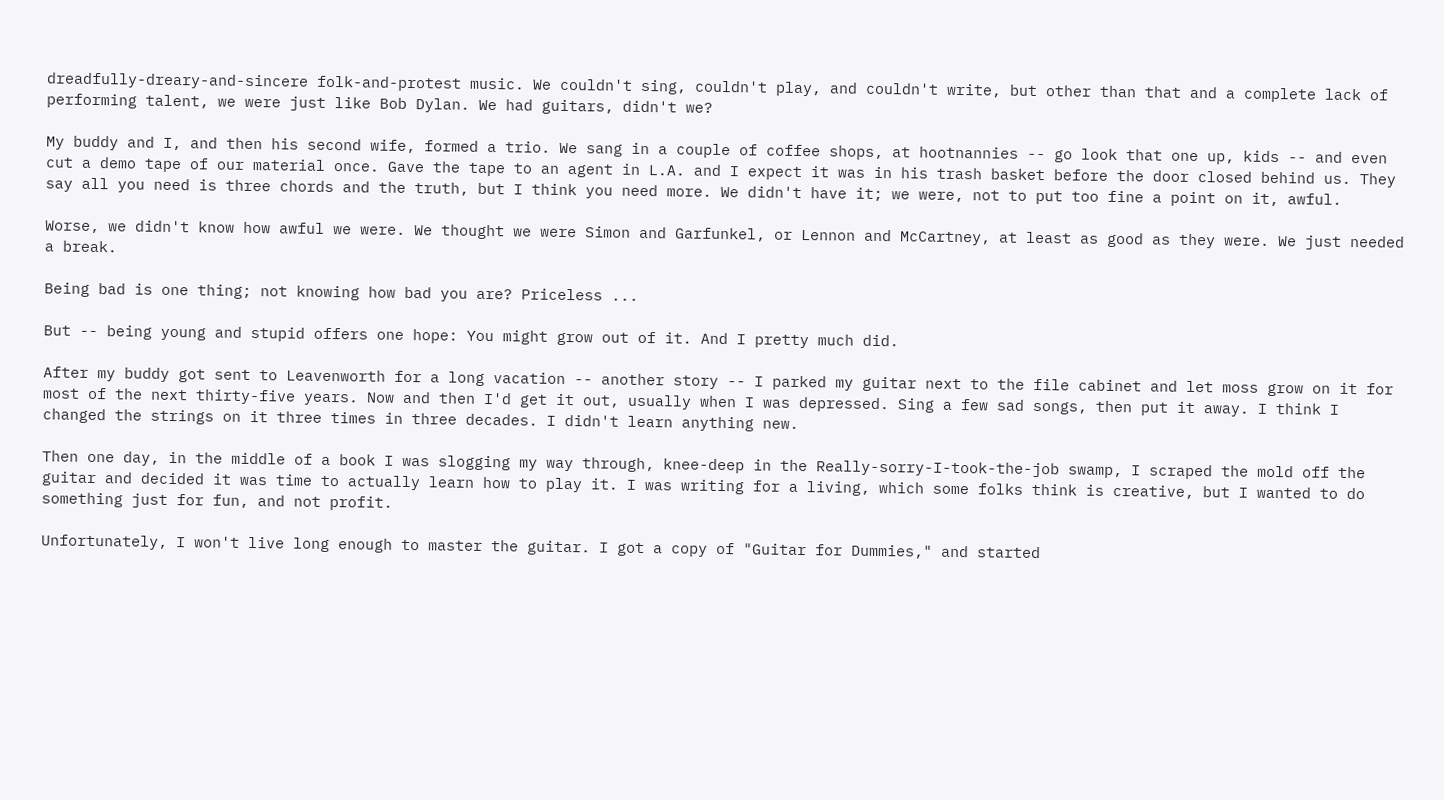dreadfully-dreary-and-sincere folk-and-protest music. We couldn't sing, couldn't play, and couldn't write, but other than that and a complete lack of performing talent, we were just like Bob Dylan. We had guitars, didn't we?

My buddy and I, and then his second wife, formed a trio. We sang in a couple of coffee shops, at hootnannies -- go look that one up, kids -- and even cut a demo tape of our material once. Gave the tape to an agent in L.A. and I expect it was in his trash basket before the door closed behind us. They say all you need is three chords and the truth, but I think you need more. We didn't have it; we were, not to put too fine a point on it, awful.

Worse, we didn't know how awful we were. We thought we were Simon and Garfunkel, or Lennon and McCartney, at least as good as they were. We just needed a break.

Being bad is one thing; not knowing how bad you are? Priceless ...

But -- being young and stupid offers one hope: You might grow out of it. And I pretty much did.

After my buddy got sent to Leavenworth for a long vacation -- another story -- I parked my guitar next to the file cabinet and let moss grow on it for most of the next thirty-five years. Now and then I'd get it out, usually when I was depressed. Sing a few sad songs, then put it away. I think I changed the strings on it three times in three decades. I didn't learn anything new.

Then one day, in the middle of a book I was slogging my way through, knee-deep in the Really-sorry-I-took-the-job swamp, I scraped the mold off the guitar and decided it was time to actually learn how to play it. I was writing for a living, which some folks think is creative, but I wanted to do something just for fun, and not profit.

Unfortunately, I won't live long enough to master the guitar. I got a copy of "Guitar for Dummies," and started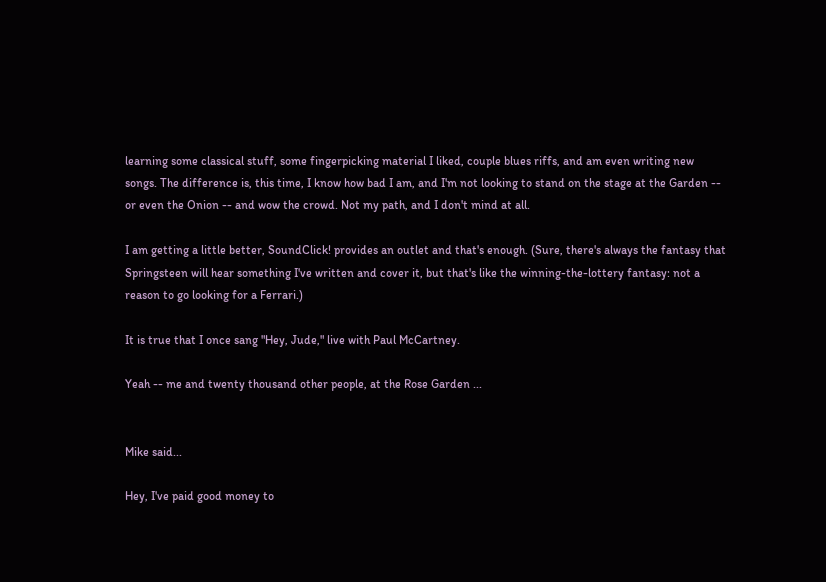learning some classical stuff, some fingerpicking material I liked, couple blues riffs, and am even writing new songs. The difference is, this time, I know how bad I am, and I'm not looking to stand on the stage at the Garden -- or even the Onion -- and wow the crowd. Not my path, and I don't mind at all.

I am getting a little better, SoundClick! provides an outlet and that's enough. (Sure, there's always the fantasy that Springsteen will hear something I've written and cover it, but that's like the winning-the-lottery fantasy: not a reason to go looking for a Ferrari.)

It is true that I once sang "Hey, Jude," live with Paul McCartney.

Yeah -- me and twenty thousand other people, at the Rose Garden ...


Mike said...

Hey, I've paid good money to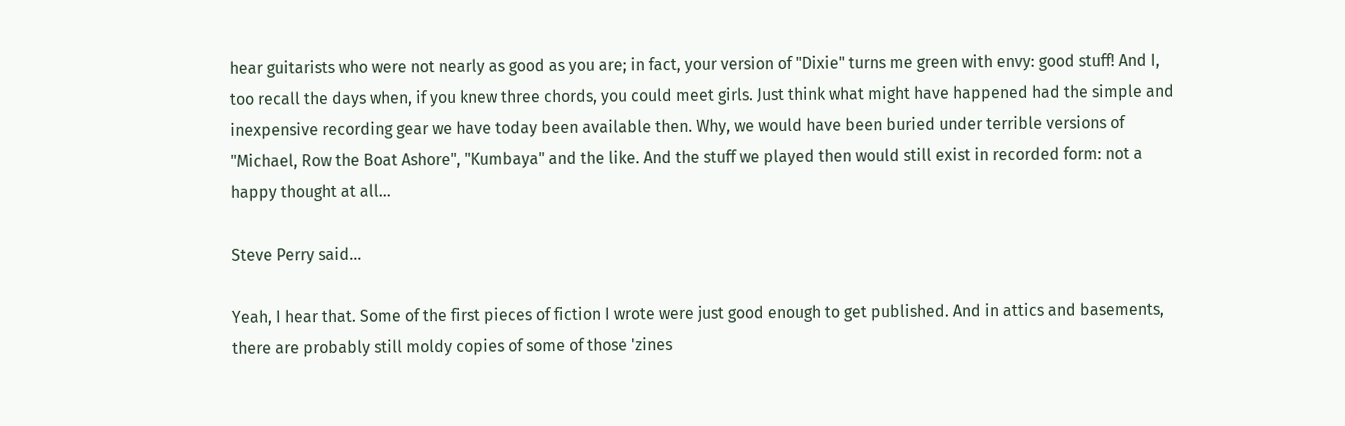hear guitarists who were not nearly as good as you are; in fact, your version of "Dixie" turns me green with envy: good stuff! And I, too recall the days when, if you knew three chords, you could meet girls. Just think what might have happened had the simple and inexpensive recording gear we have today been available then. Why, we would have been buried under terrible versions of "Michael, Row the Boat Ashore", "Kumbaya" and the like. And the stuff we played then would still exist in recorded form: not a happy thought at all...

Steve Perry said...

Yeah, I hear that. Some of the first pieces of fiction I wrote were just good enough to get published. And in attics and basements, there are probably still moldy copies of some of those 'zines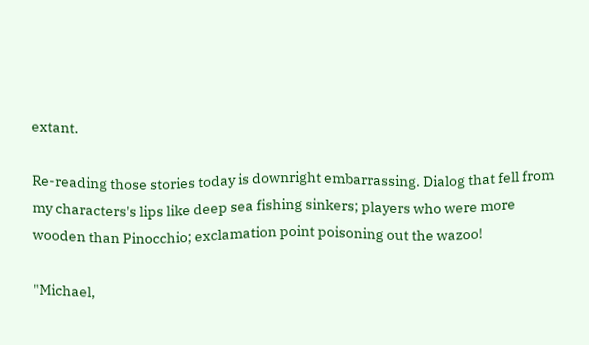extant.

Re-reading those stories today is downright embarrassing. Dialog that fell from my characters's lips like deep sea fishing sinkers; players who were more wooden than Pinocchio; exclamation point poisoning out the wazoo!

"Michael,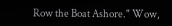Row the Boat Ashore." Wow,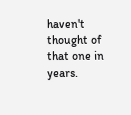haven't thought of that one in years.